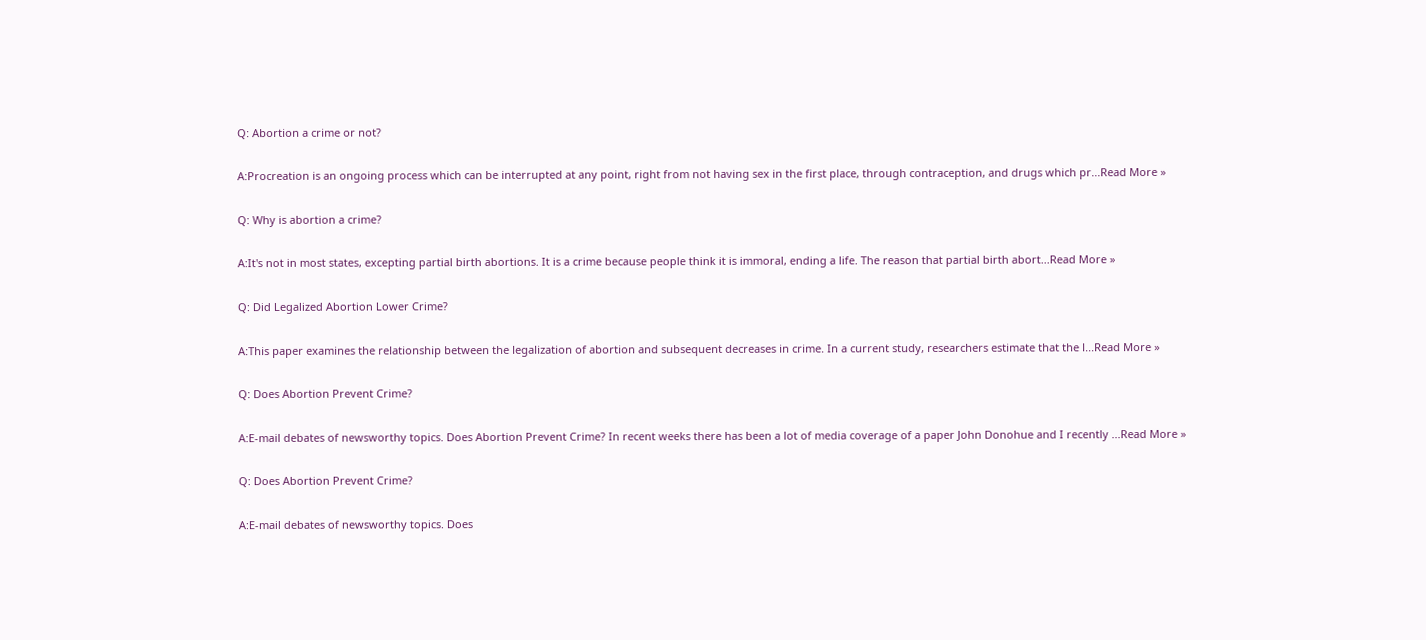Q: Abortion a crime or not?

A:Procreation is an ongoing process which can be interrupted at any point, right from not having sex in the first place, through contraception, and drugs which pr...Read More »

Q: Why is abortion a crime?

A:It's not in most states, excepting partial birth abortions. It is a crime because people think it is immoral, ending a life. The reason that partial birth abort...Read More »

Q: Did Legalized Abortion Lower Crime?

A:This paper examines the relationship between the legalization of abortion and subsequent decreases in crime. In a current study, researchers estimate that the l...Read More »

Q: Does Abortion Prevent Crime?

A:E-mail debates of newsworthy topics. Does Abortion Prevent Crime? In recent weeks there has been a lot of media coverage of a paper John Donohue and I recently ...Read More »

Q: Does Abortion Prevent Crime?

A:E-mail debates of newsworthy topics. Does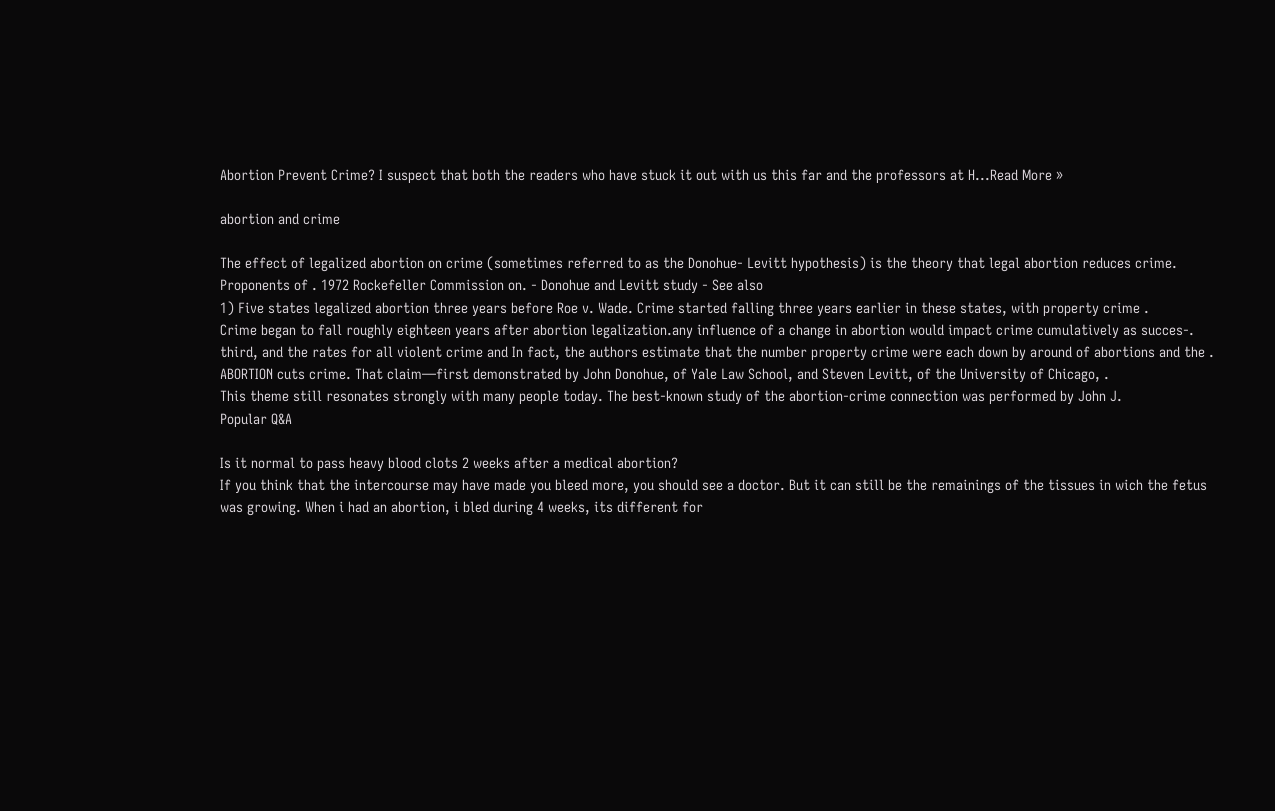Abortion Prevent Crime? I suspect that both the readers who have stuck it out with us this far and the professors at H...Read More »

abortion and crime

The effect of legalized abortion on crime (sometimes referred to as the Donohue- Levitt hypothesis) is the theory that legal abortion reduces crime. Proponents of . 1972 Rockefeller Commission on. - Donohue and Levitt study - See also
1) Five states legalized abortion three years before Roe v. Wade. Crime started falling three years earlier in these states, with property crime .
Crime began to fall roughly eighteen years after abortion legalization.any influence of a change in abortion would impact crime cumulatively as succes-.
third, and the rates for all violent crime and In fact, the authors estimate that the number property crime were each down by around of abortions and the .
ABORTION cuts crime. That claim—first demonstrated by John Donohue, of Yale Law School, and Steven Levitt, of the University of Chicago, .
This theme still resonates strongly with many people today. The best-known study of the abortion-crime connection was performed by John J.
Popular Q&A

Is it normal to pass heavy blood clots 2 weeks after a medical abortion?
If you think that the intercourse may have made you bleed more, you should see a doctor. But it can still be the remainings of the tissues in wich the fetus was growing. When i had an abortion, i bled during 4 weeks, its different for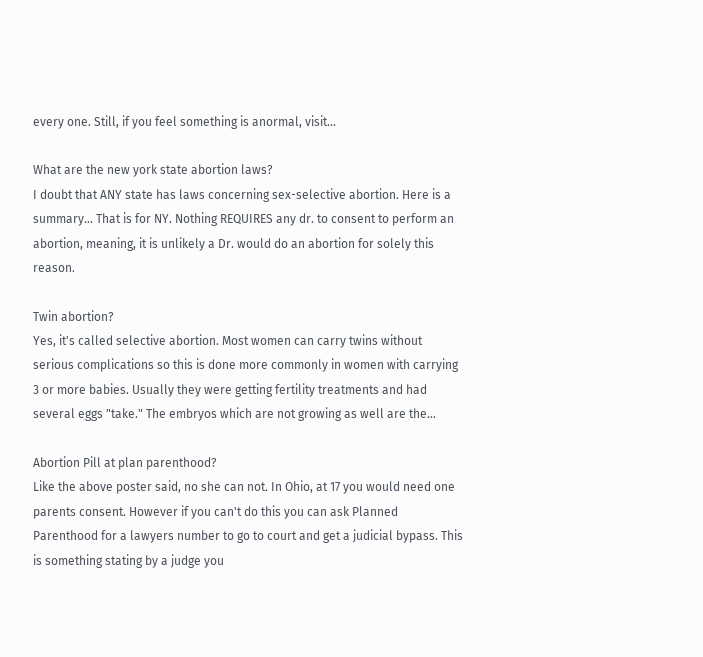every one. Still, if you feel something is anormal, visit...

What are the new york state abortion laws?
I doubt that ANY state has laws concerning sex-selective abortion. Here is a summary... That is for NY. Nothing REQUIRES any dr. to consent to perform an abortion, meaning, it is unlikely a Dr. would do an abortion for solely this reason.

Twin abortion?
Yes, it's called selective abortion. Most women can carry twins without serious complications so this is done more commonly in women with carrying 3 or more babies. Usually they were getting fertility treatments and had several eggs "take." The embryos which are not growing as well are the...

Abortion Pill at plan parenthood?
Like the above poster said, no she can not. In Ohio, at 17 you would need one parents consent. However if you can't do this you can ask Planned Parenthood for a lawyers number to go to court and get a judicial bypass. This is something stating by a judge you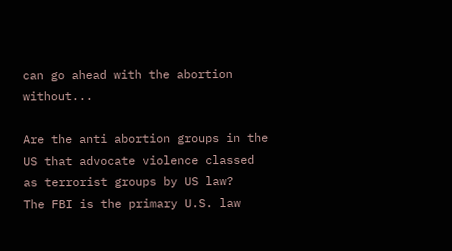can go ahead with the abortion without...

Are the anti abortion groups in the US that advocate violence classed as terrorist groups by US law?
The FBI is the primary U.S. law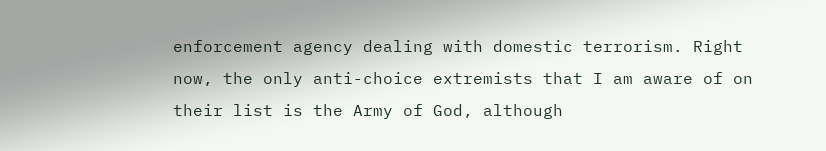enforcement agency dealing with domestic terrorism. Right now, the only anti-choice extremists that I am aware of on their list is the Army of God, although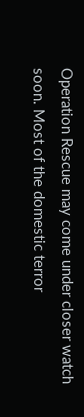Operation Rescue may come under closer watch soon. Most of the domestic terror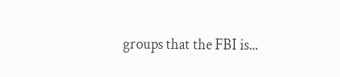groups that the FBI is...